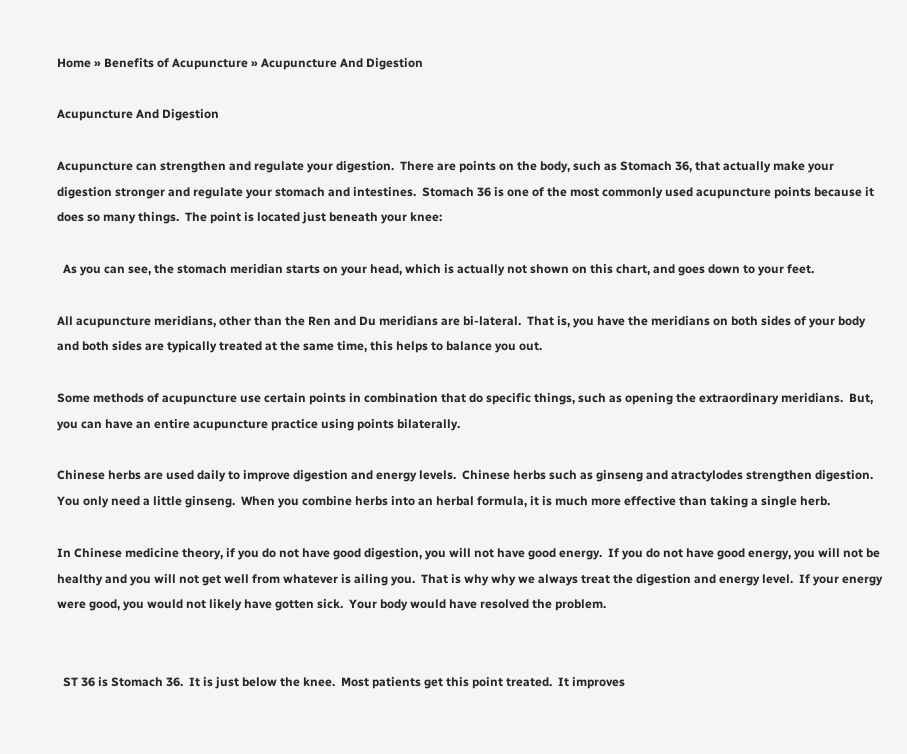Home » Benefits of Acupuncture » Acupuncture And Digestion

Acupuncture And Digestion

Acupuncture can strengthen and regulate your digestion.  There are points on the body, such as Stomach 36, that actually make your digestion stronger and regulate your stomach and intestines.  Stomach 36 is one of the most commonly used acupuncture points because it does so many things.  The point is located just beneath your knee:

  As you can see, the stomach meridian starts on your head, which is actually not shown on this chart, and goes down to your feet.

All acupuncture meridians, other than the Ren and Du meridians are bi-lateral.  That is, you have the meridians on both sides of your body and both sides are typically treated at the same time, this helps to balance you out.

Some methods of acupuncture use certain points in combination that do specific things, such as opening the extraordinary meridians.  But, you can have an entire acupuncture practice using points bilaterally.

Chinese herbs are used daily to improve digestion and energy levels.  Chinese herbs such as ginseng and atractylodes strengthen digestion.  You only need a little ginseng.  When you combine herbs into an herbal formula, it is much more effective than taking a single herb.

In Chinese medicine theory, if you do not have good digestion, you will not have good energy.  If you do not have good energy, you will not be healthy and you will not get well from whatever is ailing you.  That is why why we always treat the digestion and energy level.  If your energy were good, you would not likely have gotten sick.  Your body would have resolved the problem.


  ST 36 is Stomach 36.  It is just below the knee.  Most patients get this point treated.  It improves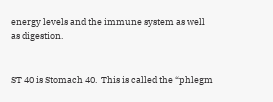energy levels and the immune system as well as digestion.


ST 40 is Stomach 40.  This is called the “phlegm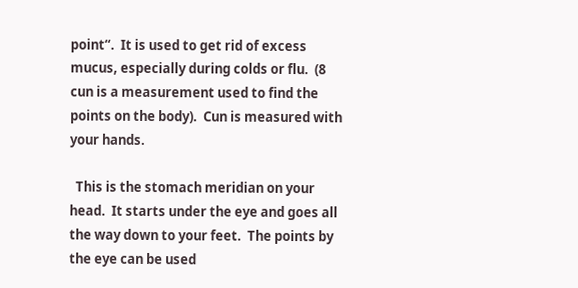point“.  It is used to get rid of excess mucus, especially during colds or flu.  (8 cun is a measurement used to find the points on the body).  Cun is measured with your hands.

  This is the stomach meridian on your head.  It starts under the eye and goes all the way down to your feet.  The points by the eye can be used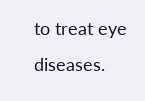to treat eye diseases.